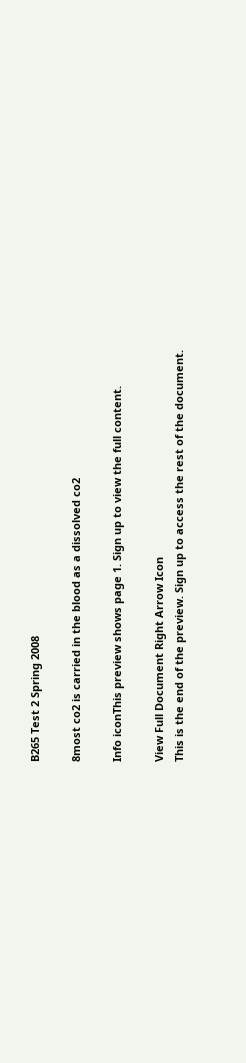B265 Test 2 Spring 2008

8most co2 is carried in the blood as a dissolved co2

Info iconThis preview shows page 1. Sign up to view the full content.

View Full Document Right Arrow Icon
This is the end of the preview. Sign up to access the rest of the document.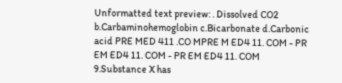Unformatted text preview: . Dissolved CO2 b.Carbaminohemoglobin c.Bicarbonate d.Carbonic acid PRE MED 411 .CO MPRE M ED4 11. COM - PR EM ED4 11. COM - PR EM ED4 11. COM 9.Substance X has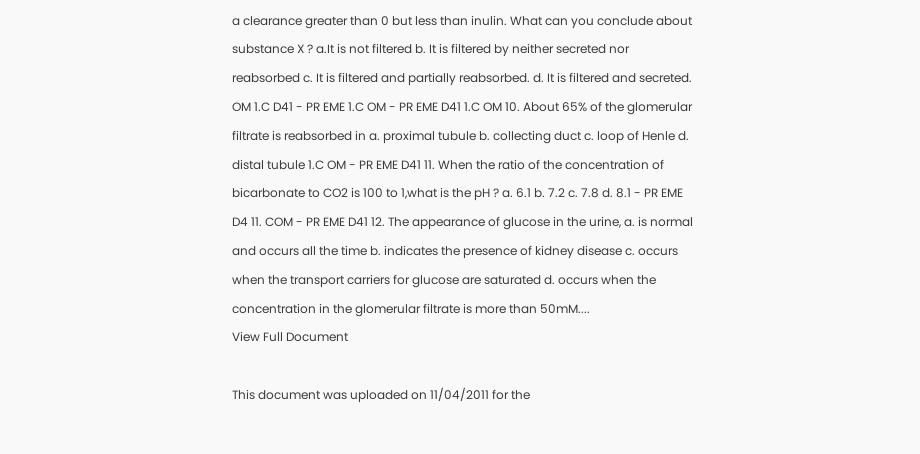a clearance greater than 0 but less than inulin. What can you conclude about substance X ? a.It is not filtered b. It is filtered by neither secreted nor reabsorbed c. It is filtered and partially reabsorbed. d. It is filtered and secreted. OM 1.C D41 - PR EME 1.C OM - PR EME D41 1.C OM 10. About 65% of the glomerular filtrate is reabsorbed in a. proximal tubule b. collecting duct c. loop of Henle d. distal tubule 1.C OM - PR EME D41 11. When the ratio of the concentration of bicarbonate to CO2 is 100 to 1,what is the pH ? a. 6.1 b. 7.2 c. 7.8 d. 8.1 - PR EME D4 11. COM - PR EME D41 12. The appearance of glucose in the urine, a. is normal and occurs all the time b. indicates the presence of kidney disease c. occurs when the transport carriers for glucose are saturated d. occurs when the concentration in the glomerular filtrate is more than 50mM....
View Full Document

This document was uploaded on 11/04/2011 for the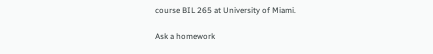course BIL 265 at University of Miami.

Ask a homework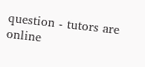question - tutors are online